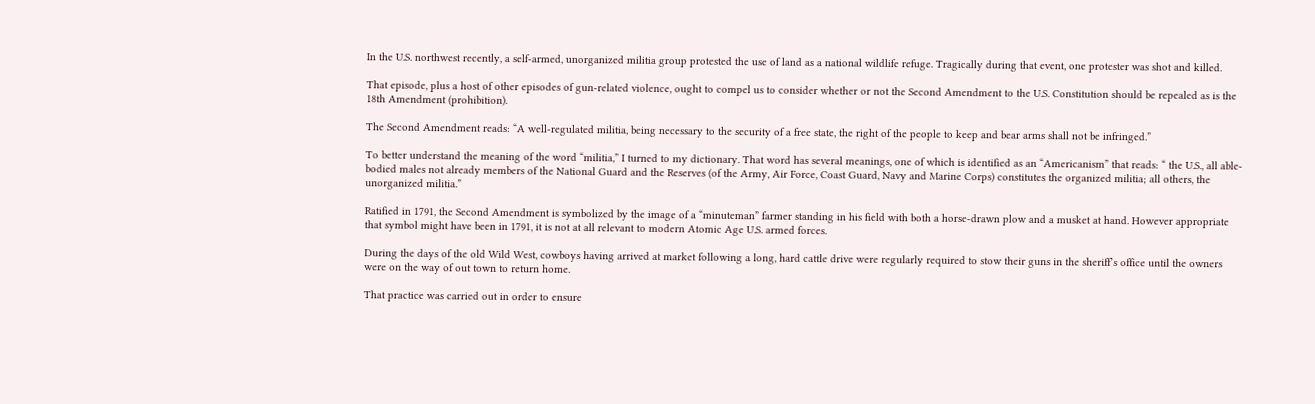In the U.S. northwest recently, a self-armed, unorganized militia group protested the use of land as a national wildlife refuge. Tragically during that event, one protester was shot and killed.

That episode, plus a host of other episodes of gun-related violence, ought to compel us to consider whether or not the Second Amendment to the U.S. Constitution should be repealed as is the 18th Amendment (prohibition).

The Second Amendment reads: “A well-regulated militia, being necessary to the security of a free state, the right of the people to keep and bear arms shall not be infringed.”

To better understand the meaning of the word “militia,” I turned to my dictionary. That word has several meanings, one of which is identified as an “Americanism” that reads: “ the U.S., all able-bodied males not already members of the National Guard and the Reserves (of the Army, Air Force, Coast Guard, Navy and Marine Corps) constitutes the organized militia; all others, the unorganized militia.”

Ratified in 1791, the Second Amendment is symbolized by the image of a “minuteman” farmer standing in his field with both a horse-drawn plow and a musket at hand. However appropriate that symbol might have been in 1791, it is not at all relevant to modern Atomic Age U.S. armed forces.

During the days of the old Wild West, cowboys having arrived at market following a long, hard cattle drive were regularly required to stow their guns in the sheriff’s office until the owners were on the way of out town to return home.

That practice was carried out in order to ensure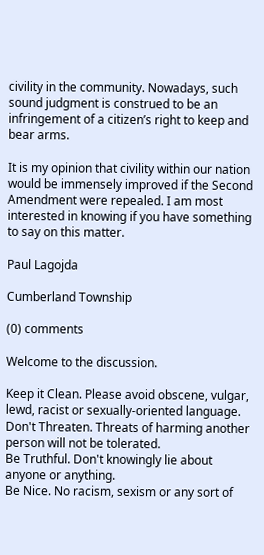civility in the community. Nowadays, such sound judgment is construed to be an infringement of a citizen’s right to keep and bear arms.

It is my opinion that civility within our nation would be immensely improved if the Second Amendment were repealed. I am most interested in knowing if you have something to say on this matter.

Paul Lagojda

Cumberland Township

(0) comments

Welcome to the discussion.

Keep it Clean. Please avoid obscene, vulgar, lewd, racist or sexually-oriented language.
Don't Threaten. Threats of harming another person will not be tolerated.
Be Truthful. Don't knowingly lie about anyone or anything.
Be Nice. No racism, sexism or any sort of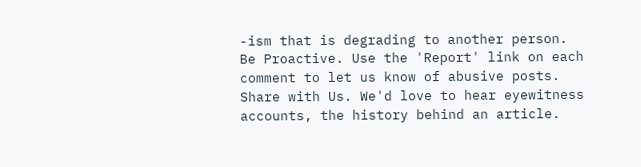-ism that is degrading to another person.
Be Proactive. Use the 'Report' link on each comment to let us know of abusive posts.
Share with Us. We'd love to hear eyewitness accounts, the history behind an article.